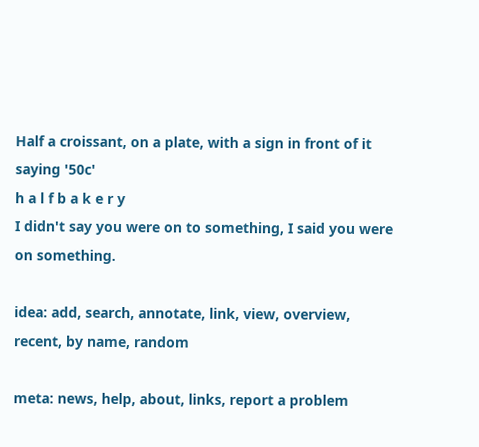Half a croissant, on a plate, with a sign in front of it saying '50c'
h a l f b a k e r y
I didn't say you were on to something, I said you were on something.

idea: add, search, annotate, link, view, overview, recent, by name, random

meta: news, help, about, links, report a problem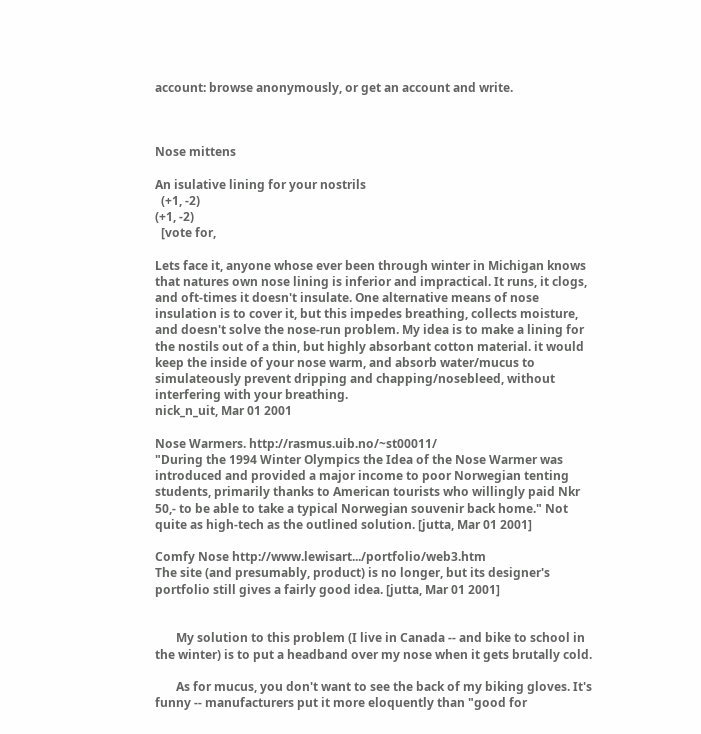account: browse anonymously, or get an account and write.



Nose mittens

An isulative lining for your nostrils
  (+1, -2)
(+1, -2)
  [vote for,

Lets face it, anyone whose ever been through winter in Michigan knows that natures own nose lining is inferior and impractical. It runs, it clogs, and oft-times it doesn't insulate. One alternative means of nose insulation is to cover it, but this impedes breathing, collects moisture, and doesn't solve the nose-run problem. My idea is to make a lining for the nostils out of a thin, but highly absorbant cotton material. it would keep the inside of your nose warm, and absorb water/mucus to simulateously prevent dripping and chapping/nosebleed, without interfering with your breathing.
nick_n_uit, Mar 01 2001

Nose Warmers. http://rasmus.uib.no/~st00011/
"During the 1994 Winter Olympics the Idea of the Nose Warmer was introduced and provided a major income to poor Norwegian tenting students, primarily thanks to American tourists who willingly paid Nkr 50,- to be able to take a typical Norwegian souvenir back home." Not quite as high-tech as the outlined solution. [jutta, Mar 01 2001]

Comfy Nose http://www.lewisart.../portfolio/web3.htm
The site (and presumably, product) is no longer, but its designer's portfolio still gives a fairly good idea. [jutta, Mar 01 2001]


       My solution to this problem (I live in Canada -- and bike to school in the winter) is to put a headband over my nose when it gets brutally cold.

       As for mucus, you don't want to see the back of my biking gloves. It's funny -- manufacturers put it more eloquently than "good for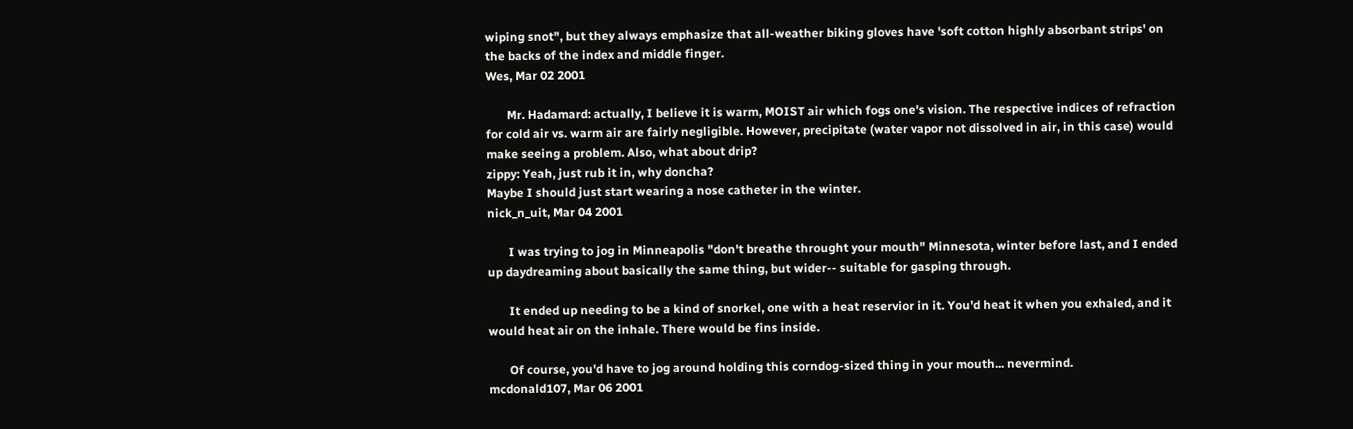wiping snot", but they always emphasize that all-weather biking gloves have 'soft cotton highly absorbant strips' on the backs of the index and middle finger.
Wes, Mar 02 2001

       Mr. Hadamard: actually, I believe it is warm, MOIST air which fogs one's vision. The respective indices of refraction for cold air vs. warm air are fairly negligible. However, precipitate (water vapor not dissolved in air, in this case) would make seeing a problem. Also, what about drip?
zippy: Yeah, just rub it in, why doncha?
Maybe I should just start wearing a nose catheter in the winter.
nick_n_uit, Mar 04 2001

       I was trying to jog in Minneapolis "don't breathe throught your mouth" Minnesota, winter before last, and I ended up daydreaming about basically the same thing, but wider-- suitable for gasping through.

       It ended up needing to be a kind of snorkel, one with a heat reservior in it. You'd heat it when you exhaled, and it would heat air on the inhale. There would be fins inside.

       Of course, you'd have to jog around holding this corndog-sized thing in your mouth... nevermind.
mcdonald107, Mar 06 2001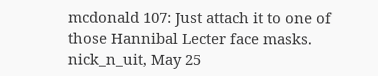mcdonald 107: Just attach it to one of those Hannibal Lecter face masks.
nick_n_uit, May 25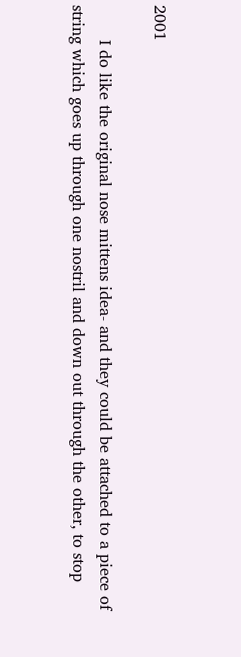2001

       I do like the original nose mittens idea- and they could be attached to a piece of string which goes up through one nostril and down out through the other, to stop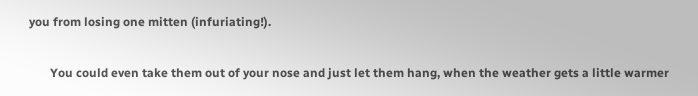you from losing one mitten (infuriating!).

       You could even take them out of your nose and just let them hang, when the weather gets a little warmer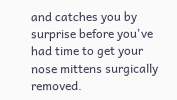and catches you by surprise before you've had time to get your nose mittens surgically removed.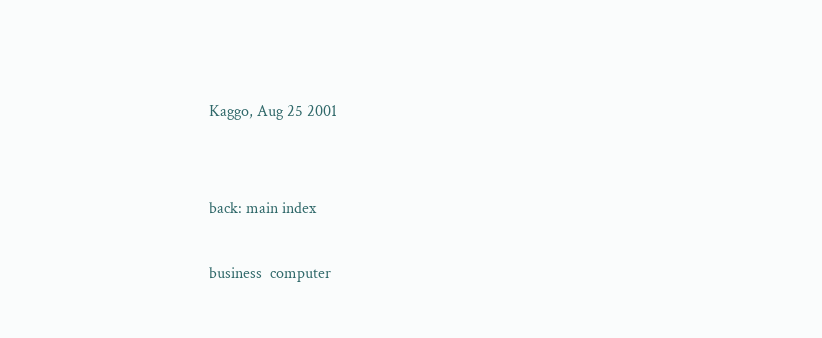Kaggo, Aug 25 2001


back: main index

business  computer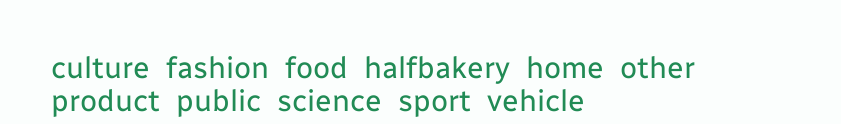culture  fashion  food  halfbakery  home  other  product  public  science  sport  vehicle